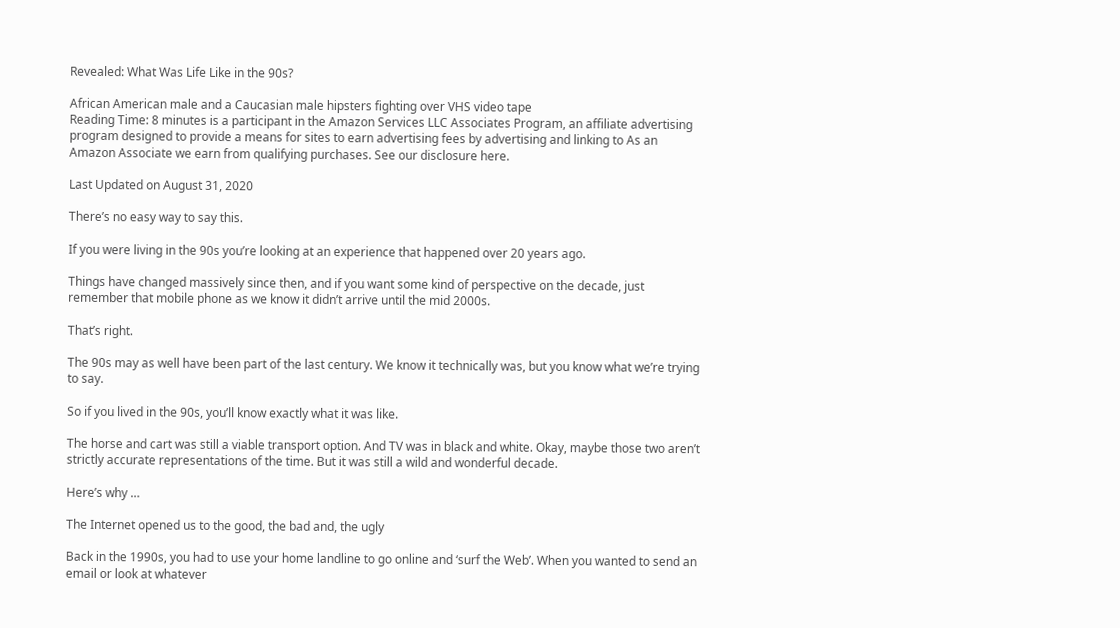Revealed: What Was Life Like in the 90s?

African American male and a Caucasian male hipsters fighting over VHS video tape
Reading Time: 8 minutes is a participant in the Amazon Services LLC Associates Program, an affiliate advertising program designed to provide a means for sites to earn advertising fees by advertising and linking to As an Amazon Associate we earn from qualifying purchases. See our disclosure here.

Last Updated on August 31, 2020

There’s no easy way to say this.

If you were living in the 90s you’re looking at an experience that happened over 20 years ago.

Things have changed massively since then, and if you want some kind of perspective on the decade, just remember that mobile phone as we know it didn’t arrive until the mid 2000s.

That’s right.

The 90s may as well have been part of the last century. We know it technically was, but you know what we’re trying to say.

So if you lived in the 90s, you’ll know exactly what it was like.

The horse and cart was still a viable transport option. And TV was in black and white. Okay, maybe those two aren’t strictly accurate representations of the time. But it was still a wild and wonderful decade.

Here’s why …

The Internet opened us to the good, the bad and, the ugly

Back in the 1990s, you had to use your home landline to go online and ‘surf the Web’. When you wanted to send an email or look at whatever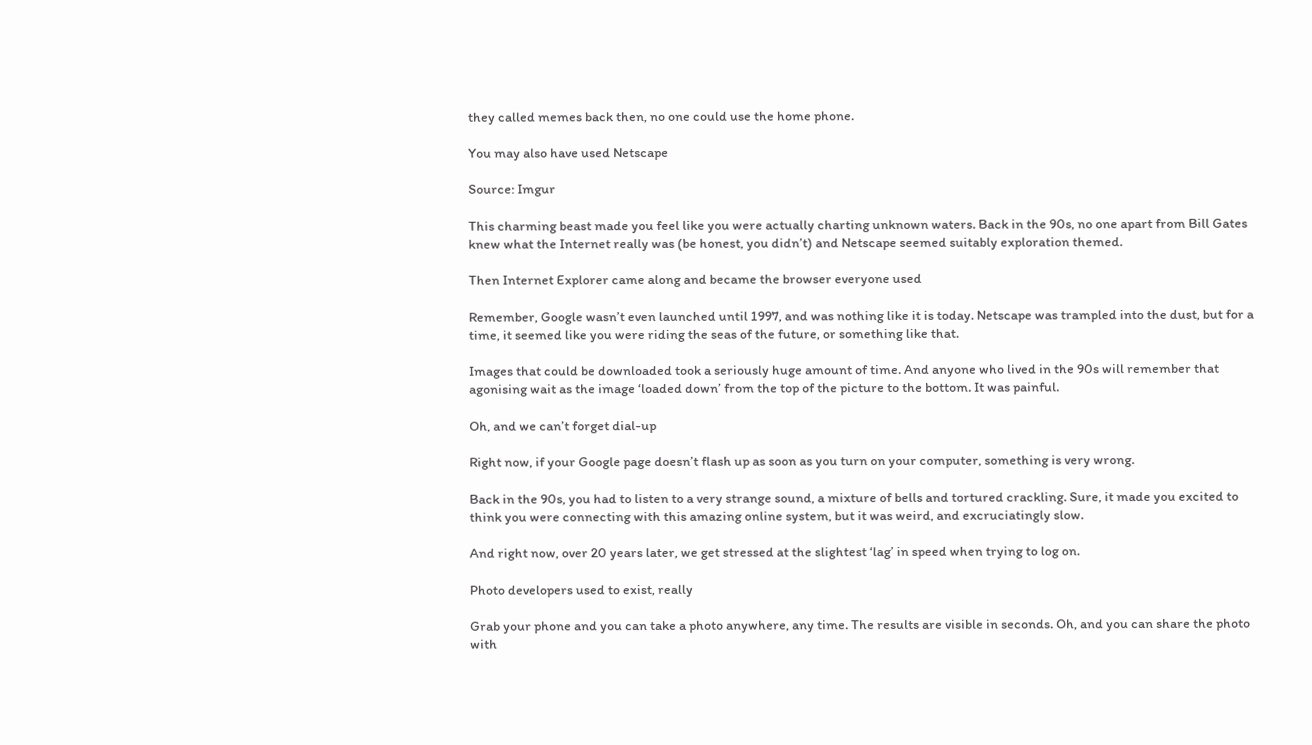they called memes back then, no one could use the home phone.

You may also have used Netscape

Source: Imgur

This charming beast made you feel like you were actually charting unknown waters. Back in the 90s, no one apart from Bill Gates knew what the Internet really was (be honest, you didn’t) and Netscape seemed suitably exploration themed.

Then Internet Explorer came along and became the browser everyone used

Remember, Google wasn’t even launched until 1997, and was nothing like it is today. Netscape was trampled into the dust, but for a time, it seemed like you were riding the seas of the future, or something like that.

Images that could be downloaded took a seriously huge amount of time. And anyone who lived in the 90s will remember that agonising wait as the image ‘loaded down’ from the top of the picture to the bottom. It was painful.

Oh, and we can’t forget dial-up

Right now, if your Google page doesn’t flash up as soon as you turn on your computer, something is very wrong.

Back in the 90s, you had to listen to a very strange sound, a mixture of bells and tortured crackling. Sure, it made you excited to think you were connecting with this amazing online system, but it was weird, and excruciatingly slow.

And right now, over 20 years later, we get stressed at the slightest ‘lag’ in speed when trying to log on.

Photo developers used to exist, really

Grab your phone and you can take a photo anywhere, any time. The results are visible in seconds. Oh, and you can share the photo with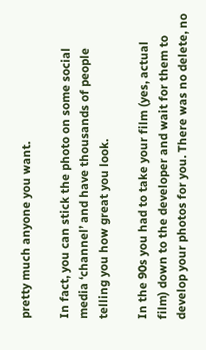pretty much anyone you want.

In fact, you can stick the photo on some social media ‘channel’ and have thousands of people telling you how great you look.

In the 90s you had to take your film (yes, actual film) down to the developer and wait for them to develop your photos for you. There was no delete, no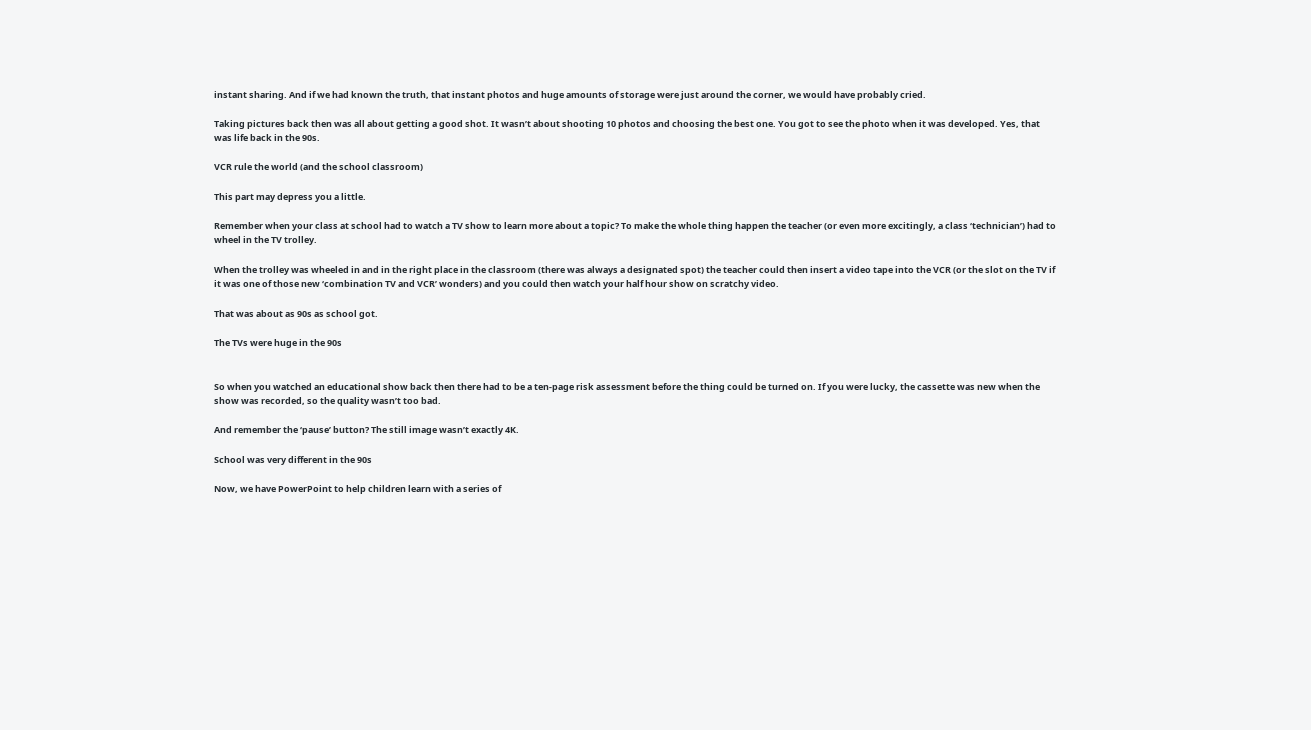instant sharing. And if we had known the truth, that instant photos and huge amounts of storage were just around the corner, we would have probably cried.

Taking pictures back then was all about getting a good shot. It wasn’t about shooting 10 photos and choosing the best one. You got to see the photo when it was developed. Yes, that was life back in the 90s.

VCR rule the world (and the school classroom)

This part may depress you a little.

Remember when your class at school had to watch a TV show to learn more about a topic? To make the whole thing happen the teacher (or even more excitingly, a class ‘technician’) had to wheel in the TV trolley.

When the trolley was wheeled in and in the right place in the classroom (there was always a designated spot) the teacher could then insert a video tape into the VCR (or the slot on the TV if it was one of those new ‘combination TV and VCR’ wonders) and you could then watch your half hour show on scratchy video.

That was about as 90s as school got.

The TVs were huge in the 90s


So when you watched an educational show back then there had to be a ten-page risk assessment before the thing could be turned on. If you were lucky, the cassette was new when the show was recorded, so the quality wasn’t too bad.

And remember the ‘pause’ button? The still image wasn’t exactly 4K.

School was very different in the 90s

Now, we have PowerPoint to help children learn with a series of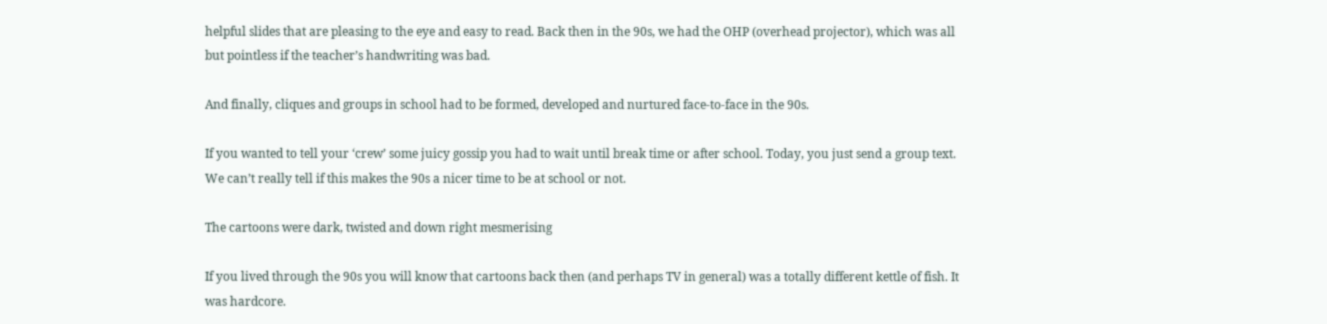helpful slides that are pleasing to the eye and easy to read. Back then in the 90s, we had the OHP (overhead projector), which was all but pointless if the teacher’s handwriting was bad.

And finally, cliques and groups in school had to be formed, developed and nurtured face-to-face in the 90s.

If you wanted to tell your ‘crew’ some juicy gossip you had to wait until break time or after school. Today, you just send a group text. We can’t really tell if this makes the 90s a nicer time to be at school or not.

The cartoons were dark, twisted and down right mesmerising

If you lived through the 90s you will know that cartoons back then (and perhaps TV in general) was a totally different kettle of fish. It was hardcore.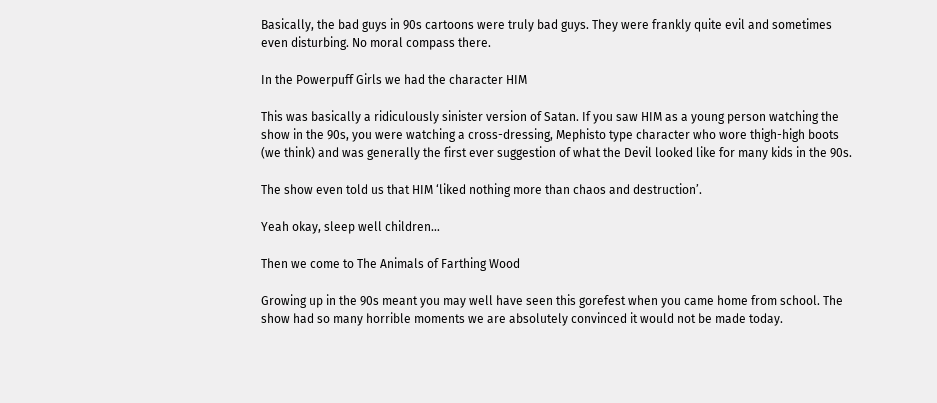Basically, the bad guys in 90s cartoons were truly bad guys. They were frankly quite evil and sometimes even disturbing. No moral compass there.

In the Powerpuff Girls we had the character HIM

This was basically a ridiculously sinister version of Satan. If you saw HIM as a young person watching the show in the 90s, you were watching a cross-dressing, Mephisto type character who wore thigh-high boots (we think) and was generally the first ever suggestion of what the Devil looked like for many kids in the 90s.

The show even told us that HIM ‘liked nothing more than chaos and destruction’.

Yeah okay, sleep well children…

Then we come to The Animals of Farthing Wood

Growing up in the 90s meant you may well have seen this gorefest when you came home from school. The show had so many horrible moments we are absolutely convinced it would not be made today.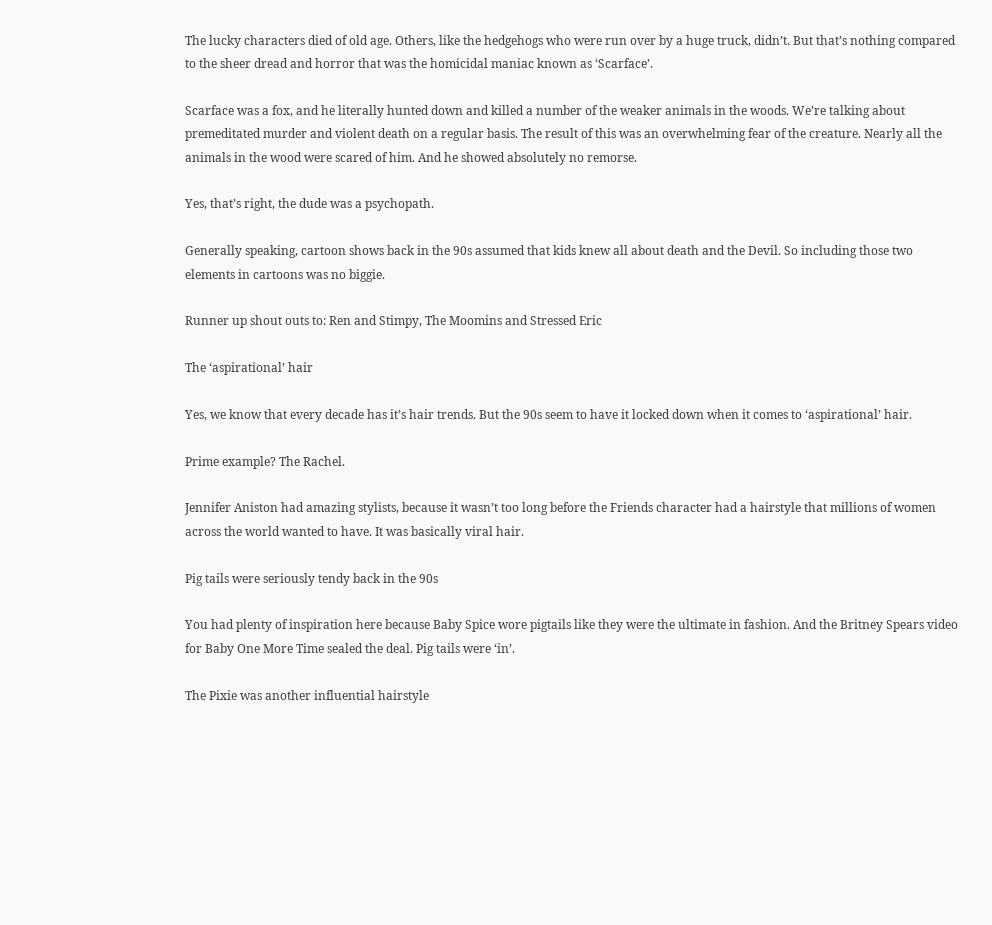The lucky characters died of old age. Others, like the hedgehogs who were run over by a huge truck, didn’t. But that’s nothing compared to the sheer dread and horror that was the homicidal maniac known as ‘Scarface’.

Scarface was a fox, and he literally hunted down and killed a number of the weaker animals in the woods. We’re talking about premeditated murder and violent death on a regular basis. The result of this was an overwhelming fear of the creature. Nearly all the animals in the wood were scared of him. And he showed absolutely no remorse.

Yes, that’s right, the dude was a psychopath.

Generally speaking, cartoon shows back in the 90s assumed that kids knew all about death and the Devil. So including those two elements in cartoons was no biggie.

Runner up shout outs to: Ren and Stimpy, The Moomins and Stressed Eric

The ‘aspirational’ hair

Yes, we know that every decade has it’s hair trends. But the 90s seem to have it locked down when it comes to ‘aspirational’ hair.

Prime example? The Rachel.

Jennifer Aniston had amazing stylists, because it wasn’t too long before the Friends character had a hairstyle that millions of women across the world wanted to have. It was basically viral hair.

Pig tails were seriously tendy back in the 90s

You had plenty of inspiration here because Baby Spice wore pigtails like they were the ultimate in fashion. And the Britney Spears video for Baby One More Time sealed the deal. Pig tails were ‘in’.

The Pixie was another influential hairstyle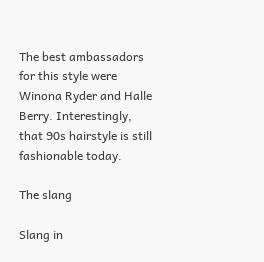The best ambassadors for this style were Winona Ryder and Halle Berry. Interestingly, that 90s hairstyle is still fashionable today.

The slang

Slang in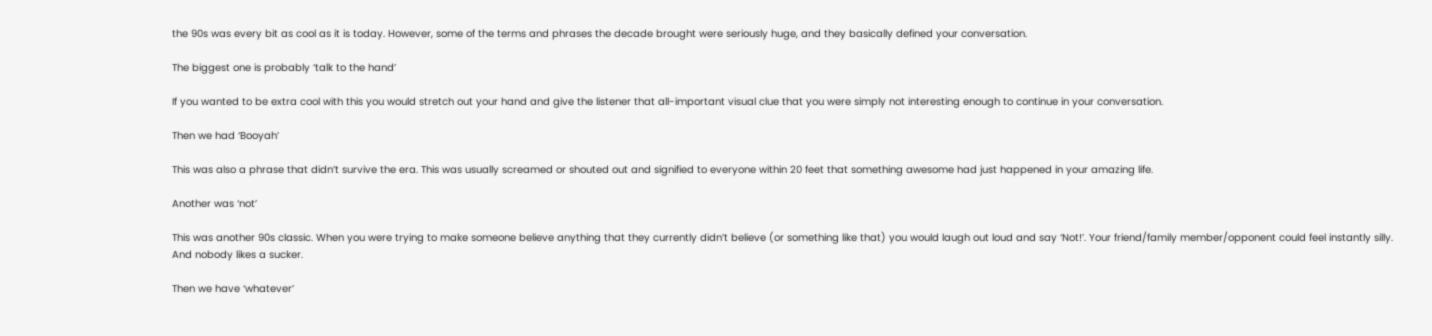the 90s was every bit as cool as it is today. However, some of the terms and phrases the decade brought were seriously huge, and they basically defined your conversation.

The biggest one is probably ‘talk to the hand’

If you wanted to be extra cool with this you would stretch out your hand and give the listener that all-important visual clue that you were simply not interesting enough to continue in your conversation.

Then we had ‘Booyah’

This was also a phrase that didn’t survive the era. This was usually screamed or shouted out and signified to everyone within 20 feet that something awesome had just happened in your amazing life.

Another was ‘not’

This was another 90s classic. When you were trying to make someone believe anything that they currently didn’t believe (or something like that) you would laugh out loud and say ‘Not!’. Your friend/family member/opponent could feel instantly silly. And nobody likes a sucker.

Then we have ‘whatever’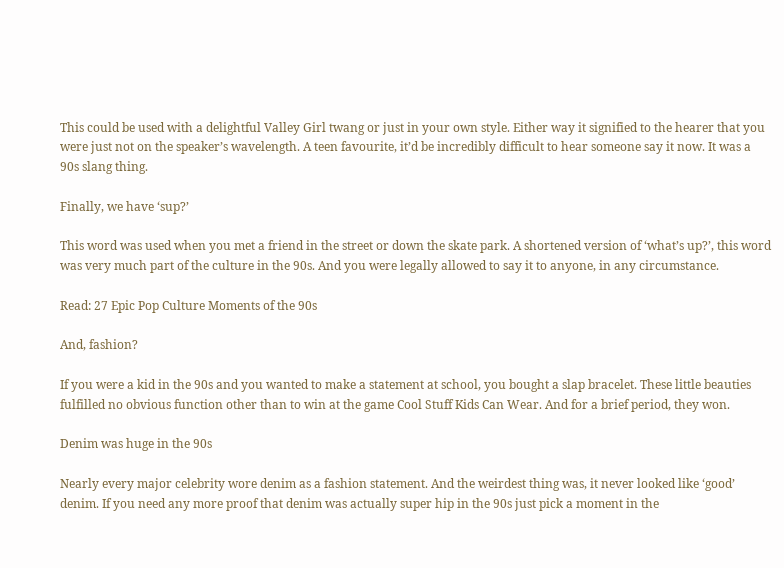This could be used with a delightful Valley Girl twang or just in your own style. Either way it signified to the hearer that you were just not on the speaker’s wavelength. A teen favourite, it’d be incredibly difficult to hear someone say it now. It was a 90s slang thing.

Finally, we have ‘sup?’

This word was used when you met a friend in the street or down the skate park. A shortened version of ‘what’s up?’, this word was very much part of the culture in the 90s. And you were legally allowed to say it to anyone, in any circumstance.

Read: 27 Epic Pop Culture Moments of the 90s

And, fashion?

If you were a kid in the 90s and you wanted to make a statement at school, you bought a slap bracelet. These little beauties fulfilled no obvious function other than to win at the game Cool Stuff Kids Can Wear. And for a brief period, they won.

Denim was huge in the 90s

Nearly every major celebrity wore denim as a fashion statement. And the weirdest thing was, it never looked like ‘good’ denim. If you need any more proof that denim was actually super hip in the 90s just pick a moment in the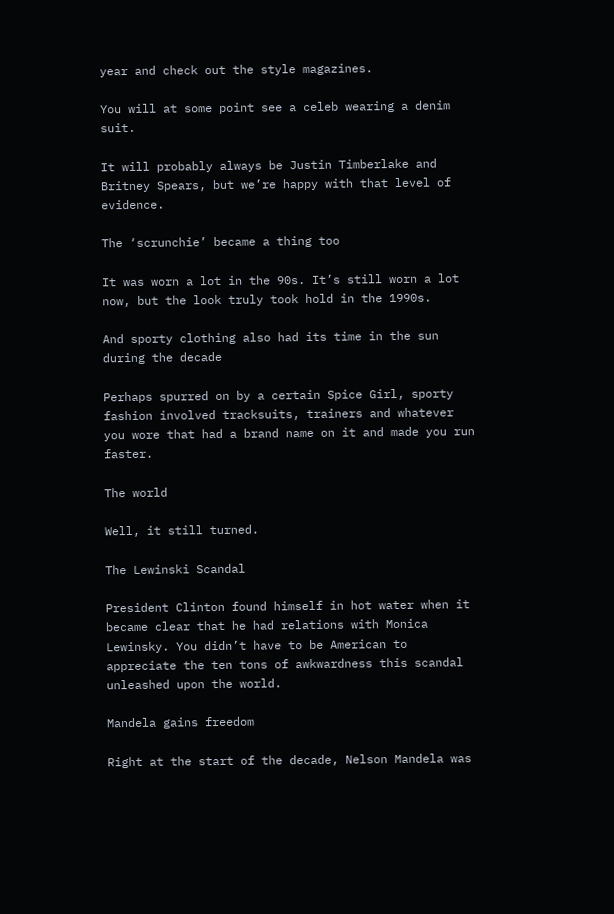year and check out the style magazines.

You will at some point see a celeb wearing a denim suit.

It will probably always be Justin Timberlake and Britney Spears, but we’re happy with that level of evidence.

The ‘scrunchie’ became a thing too

It was worn a lot in the 90s. It’s still worn a lot now, but the look truly took hold in the 1990s.

And sporty clothing also had its time in the sun during the decade

Perhaps spurred on by a certain Spice Girl, sporty fashion involved tracksuits, trainers and whatever you wore that had a brand name on it and made you run faster.

The world

Well, it still turned.

The Lewinski Scandal

President Clinton found himself in hot water when it became clear that he had relations with Monica Lewinsky. You didn’t have to be American to appreciate the ten tons of awkwardness this scandal unleashed upon the world.

Mandela gains freedom

Right at the start of the decade, Nelson Mandela was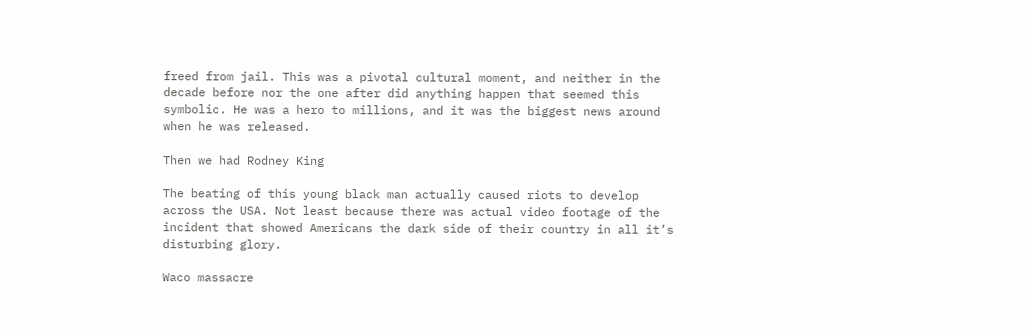freed from jail. This was a pivotal cultural moment, and neither in the decade before nor the one after did anything happen that seemed this symbolic. He was a hero to millions, and it was the biggest news around when he was released.

Then we had Rodney King

The beating of this young black man actually caused riots to develop across the USA. Not least because there was actual video footage of the incident that showed Americans the dark side of their country in all it’s disturbing glory.

Waco massacre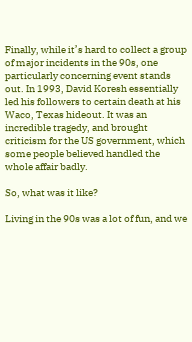Finally, while it’s hard to collect a group of major incidents in the 90s, one particularly concerning event stands out. In 1993, David Koresh essentially led his followers to certain death at his Waco, Texas hideout. It was an incredible tragedy, and brought criticism for the US government, which some people believed handled the whole affair badly.

So, what was it like?

Living in the 90s was a lot of fun, and we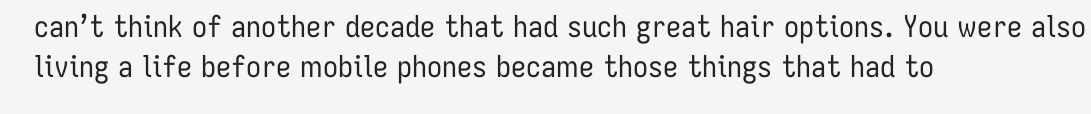can’t think of another decade that had such great hair options. You were also living a life before mobile phones became those things that had to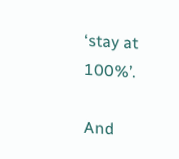‘stay at 100%’.

And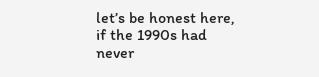let’s be honest here, if the 1990s had never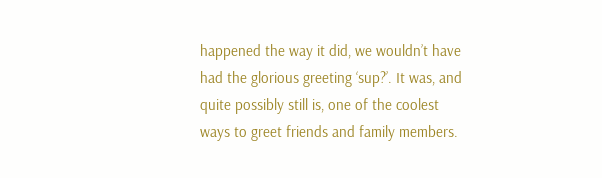happened the way it did, we wouldn’t have had the glorious greeting ‘sup?’. It was, and quite possibly still is, one of the coolest ways to greet friends and family members.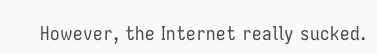However, the Internet really sucked.